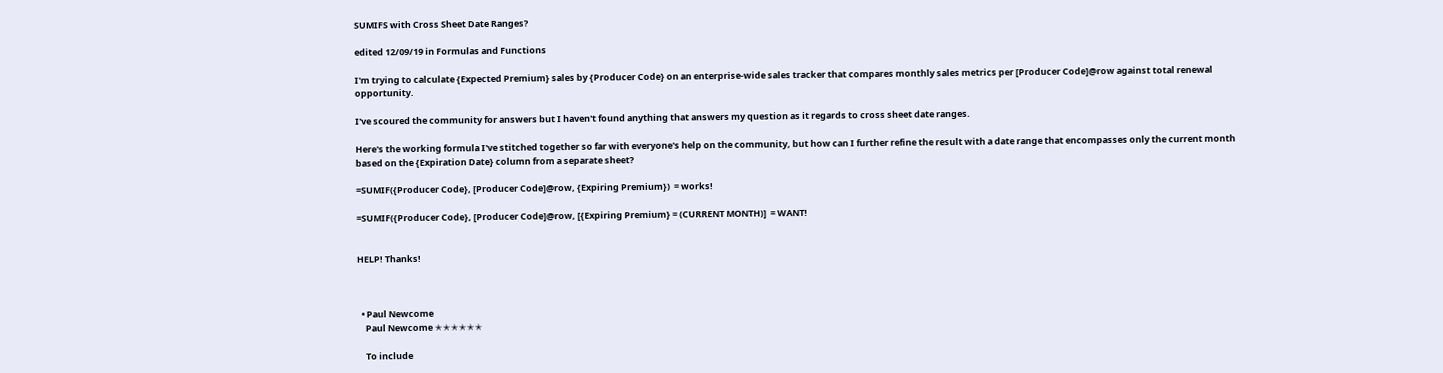SUMIFS with Cross Sheet Date Ranges?

edited 12/09/19 in Formulas and Functions

I'm trying to calculate {Expected Premium} sales by {Producer Code} on an enterprise-wide sales tracker that compares monthly sales metrics per [Producer Code]@row against total renewal opportunity.

I've scoured the community for answers but I haven't found anything that answers my question as it regards to cross sheet date ranges.

Here's the working formula I've stitched together so far with everyone's help on the community, but how can I further refine the result with a date range that encompasses only the current month based on the {Expiration Date} column from a separate sheet?

=SUMIF({Producer Code}, [Producer Code]@row, {Expiring Premium})  = works!

=SUMIF({Producer Code}, [Producer Code]@row, [{Expiring Premium} = (CURRENT MONTH)]  = WANT!


HELP! Thanks!



  • Paul Newcome
    Paul Newcome ✭✭✭✭✭✭

    To include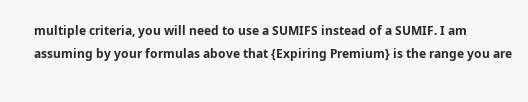multiple criteria, you will need to use a SUMIFS instead of a SUMIF. I am assuming by your formulas above that {Expiring Premium} is the range you are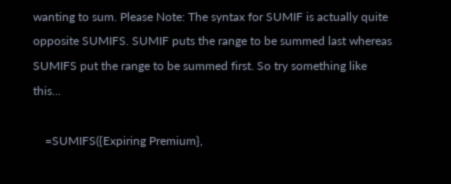wanting to sum. Please Note: The syntax for SUMIF is actually quite opposite SUMIFS. SUMIF puts the range to be summed last whereas SUMIFS put the range to be summed first. So try something like this...

    =SUMIFS({Expiring Premium},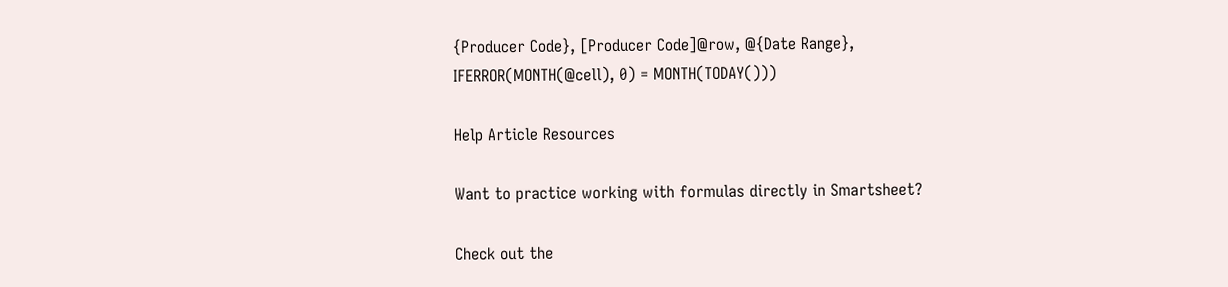{Producer Code}, [Producer Code]@row, @{Date Range}, IFERROR(MONTH(@cell), 0) = MONTH(TODAY()))

Help Article Resources

Want to practice working with formulas directly in Smartsheet?

Check out the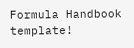Formula Handbook template!